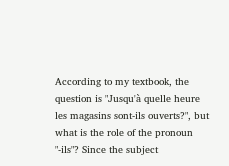According to my textbook, the question is "Jusqu'à quelle heure les magasins sont-ils ouverts?", but what is the role of the pronoun "-ils"? Since the subject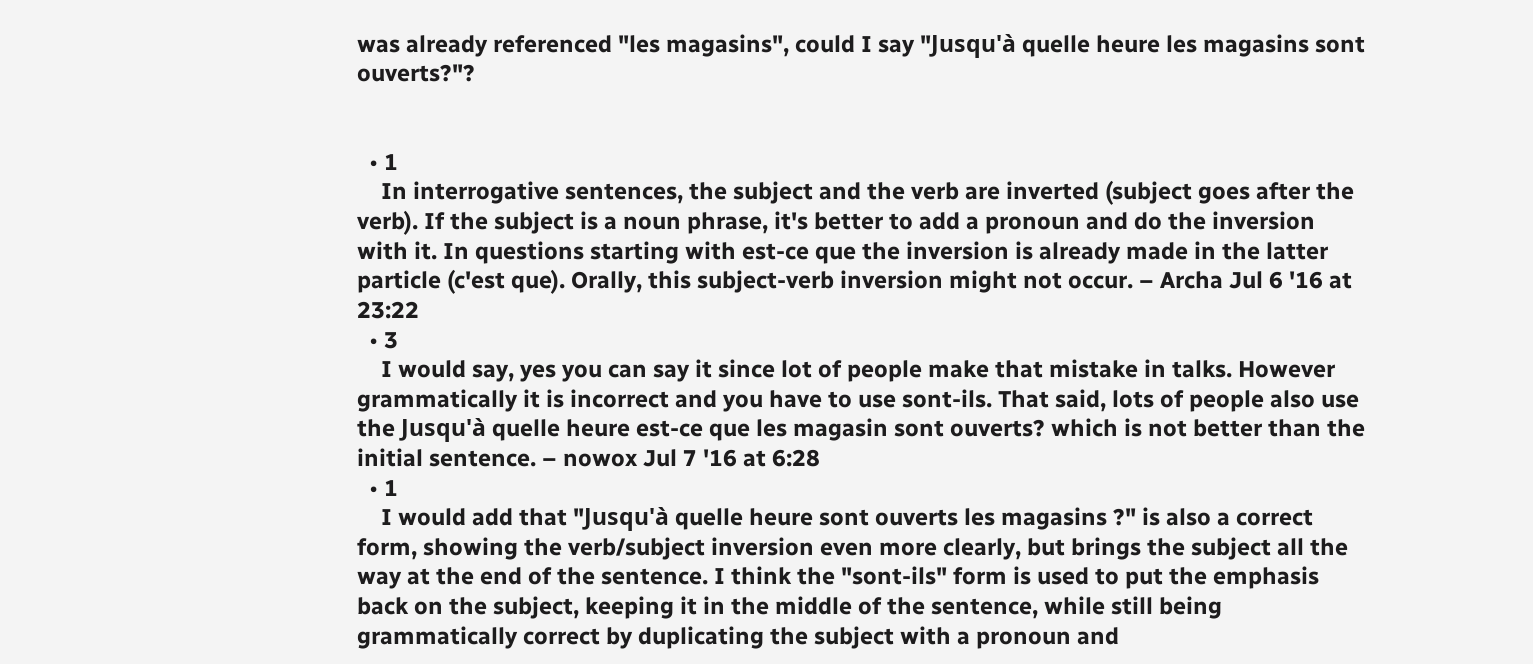was already referenced "les magasins", could I say "Jusqu'à quelle heure les magasins sont ouverts?"?


  • 1
    In interrogative sentences, the subject and the verb are inverted (subject goes after the verb). If the subject is a noun phrase, it's better to add a pronoun and do the inversion with it. In questions starting with est-ce que the inversion is already made in the latter particle (c'est que). Orally, this subject-verb inversion might not occur. – Archa Jul 6 '16 at 23:22
  • 3
    I would say, yes you can say it since lot of people make that mistake in talks. However grammatically it is incorrect and you have to use sont-ils. That said, lots of people also use the Jusqu'à quelle heure est-ce que les magasin sont ouverts? which is not better than the initial sentence. – nowox Jul 7 '16 at 6:28
  • 1
    I would add that "Jusqu'à quelle heure sont ouverts les magasins ?" is also a correct form, showing the verb/subject inversion even more clearly, but brings the subject all the way at the end of the sentence. I think the "sont-ils" form is used to put the emphasis back on the subject, keeping it in the middle of the sentence, while still being grammatically correct by duplicating the subject with a pronoun and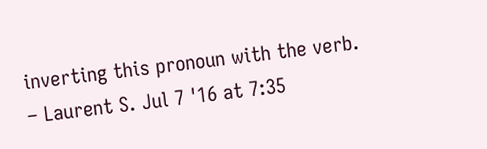inverting this pronoun with the verb. – Laurent S. Jul 7 '16 at 7:35